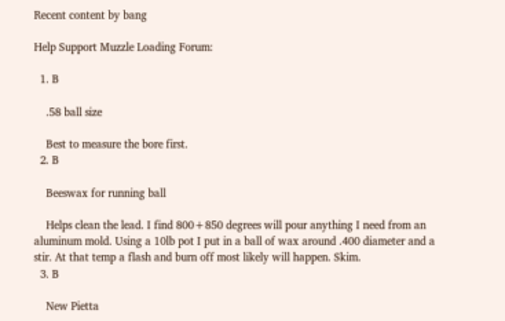Recent content by bang

Help Support Muzzle Loading Forum:

  1. B

    .58 ball size

    Best to measure the bore first.
  2. B

    Beeswax for running ball

    Helps clean the lead. I find 800+850 degrees will pour anything I need from an aluminum mold. Using a 10lb pot I put in a ball of wax around .400 diameter and a stir. At that temp a flash and burn off most likely will happen. Skim.
  3. B

    New Pietta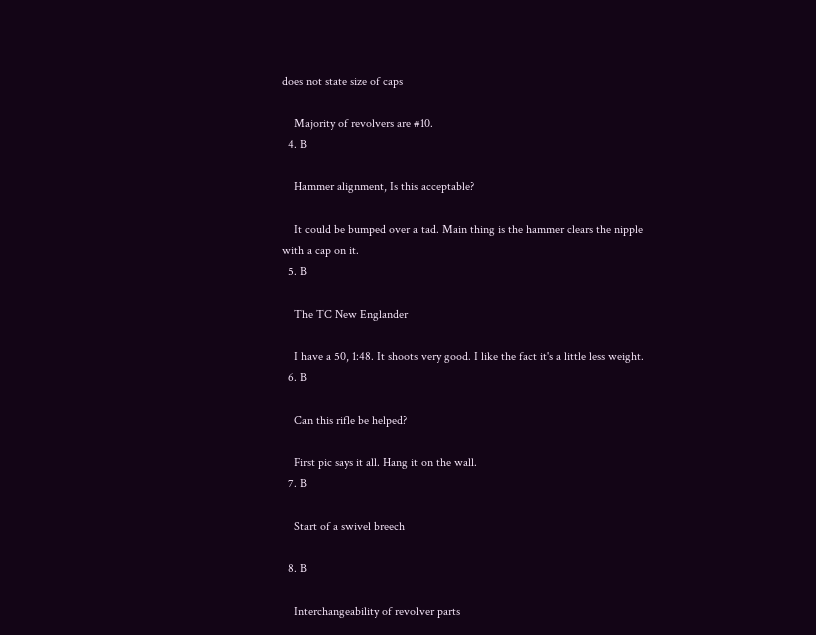does not state size of caps

    Majority of revolvers are #10.
  4. B

    Hammer alignment, Is this acceptable?

    It could be bumped over a tad. Main thing is the hammer clears the nipple with a cap on it.
  5. B

    The TC New Englander

    I have a 50, 1:48. It shoots very good. I like the fact it's a little less weight.
  6. B

    Can this rifle be helped?

    First pic says it all. Hang it on the wall.
  7. B

    Start of a swivel breech

  8. B

    Interchangeability of revolver parts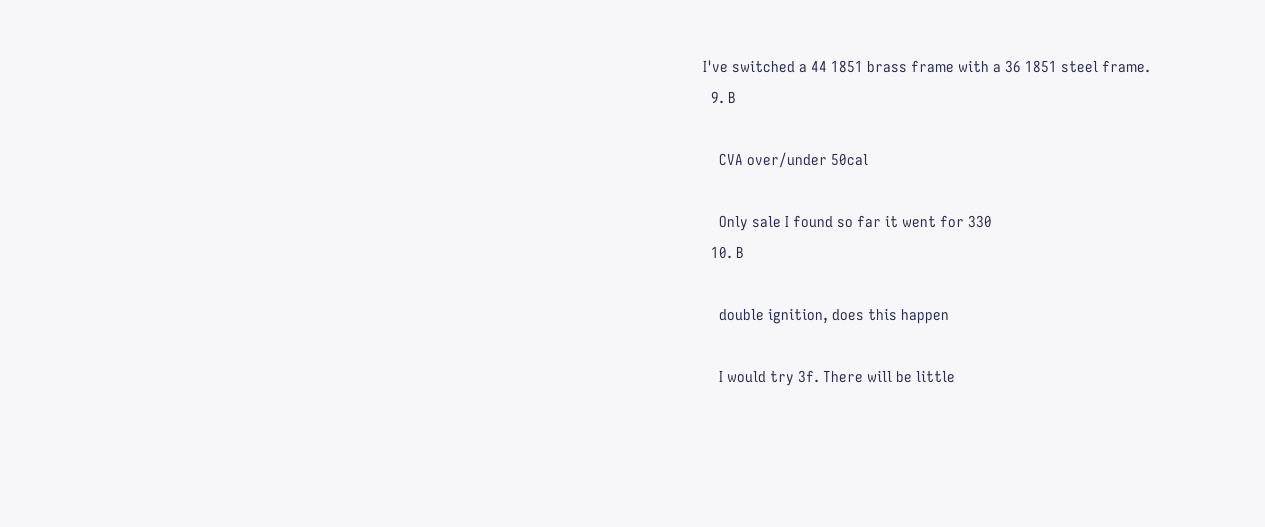I've switched a 44 1851 brass frame with a 36 1851 steel frame.
  9. B

    CVA over/under 50cal

    Only sale I found so far it went for 330
  10. B

    double ignition, does this happen

    I would try 3f. There will be little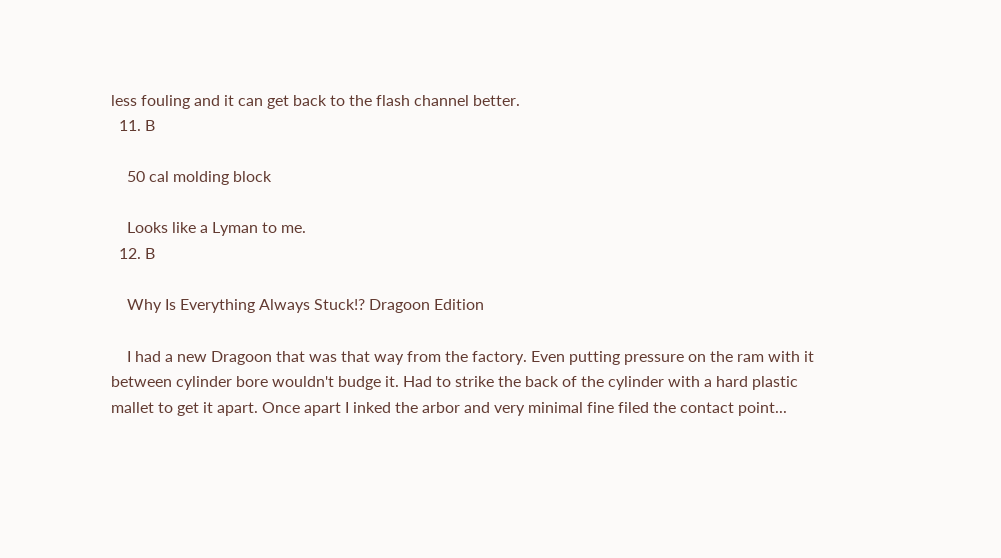less fouling and it can get back to the flash channel better.
  11. B

    50 cal molding block

    Looks like a Lyman to me.
  12. B

    Why Is Everything Always Stuck!? Dragoon Edition

    I had a new Dragoon that was that way from the factory. Even putting pressure on the ram with it between cylinder bore wouldn't budge it. Had to strike the back of the cylinder with a hard plastic mallet to get it apart. Once apart I inked the arbor and very minimal fine filed the contact point...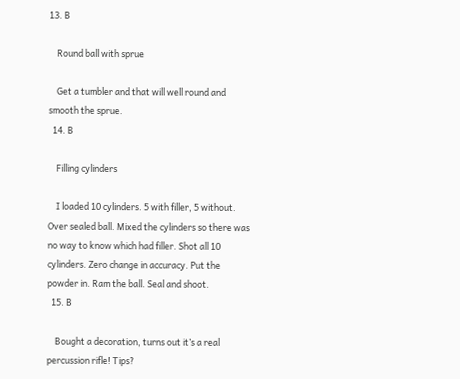13. B

    Round ball with sprue

    Get a tumbler and that will well round and smooth the sprue.
  14. B

    Filling cylinders

    I loaded 10 cylinders. 5 with filler, 5 without. Over sealed ball. Mixed the cylinders so there was no way to know which had filler. Shot all 10 cylinders. Zero change in accuracy. Put the powder in. Ram the ball. Seal and shoot.
  15. B

    Bought a decoration, turns out it’s a real percussion rifle! Tips?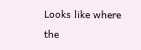Looks like where the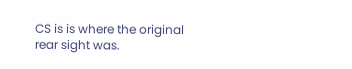CS is is where the original rear sight was.